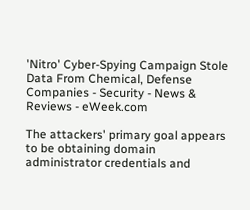'Nitro' Cyber-Spying Campaign Stole Data From Chemical, Defense Companies - Security - News & Reviews - eWeek.com

The attackers' primary goal appears to be obtaining domain administrator credentials and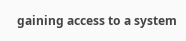gaining access to a system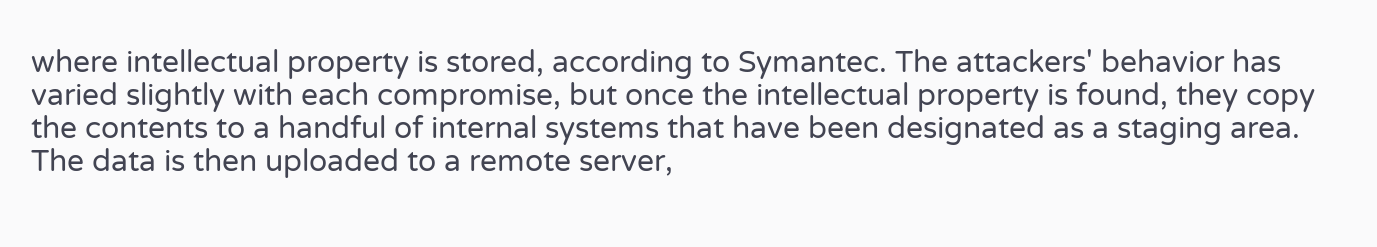where intellectual property is stored, according to Symantec. The attackers' behavior has varied slightly with each compromise, but once the intellectual property is found, they copy the contents to a handful of internal systems that have been designated as a staging area. The data is then uploaded to a remote server,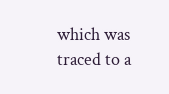which was traced to a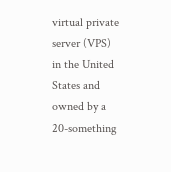virtual private server (VPS) in the United States and owned by a 20-something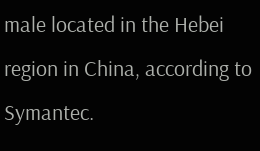male located in the Hebei region in China, according to Symantec.